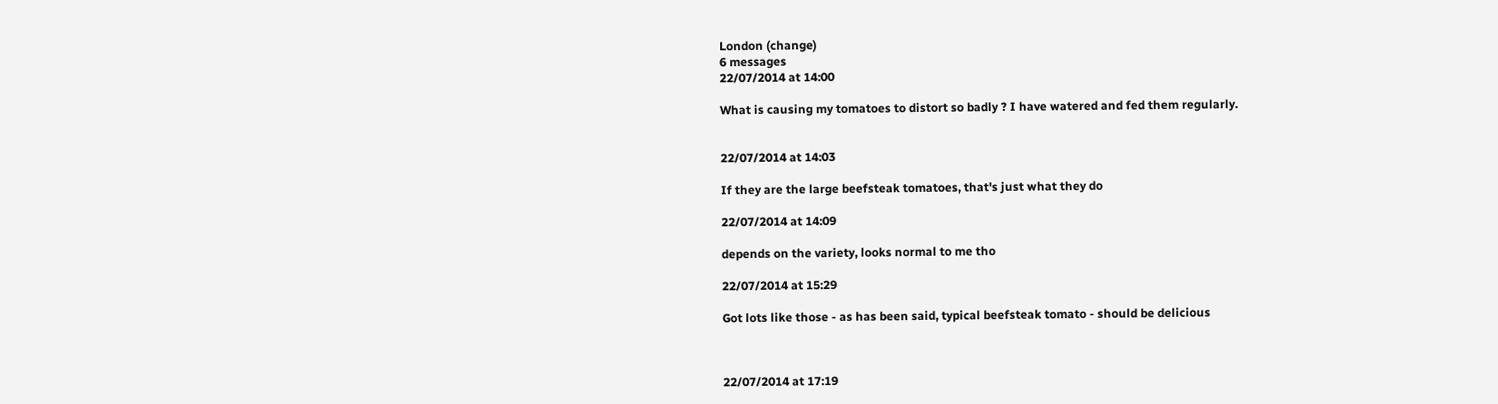London (change)
6 messages
22/07/2014 at 14:00

What is causing my tomatoes to distort so badly ? I have watered and fed them regularly.


22/07/2014 at 14:03

If they are the large beefsteak tomatoes, that's just what they do

22/07/2014 at 14:09

depends on the variety, looks normal to me tho

22/07/2014 at 15:29

Got lots like those - as has been said, typical beefsteak tomato - should be delicious



22/07/2014 at 17:19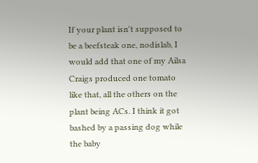If your plant isn't supposed to be a beefsteak one, nodislab, I would add that one of my Ailsa Craigs produced one tomato like that, all the others on the plant being ACs. I think it got bashed by a passing dog while the baby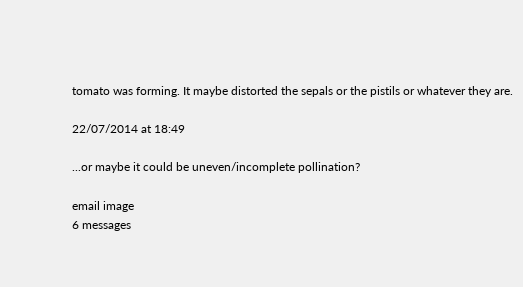tomato was forming. It maybe distorted the sepals or the pistils or whatever they are.

22/07/2014 at 18:49

...or maybe it could be uneven/incomplete pollination?

email image
6 messages